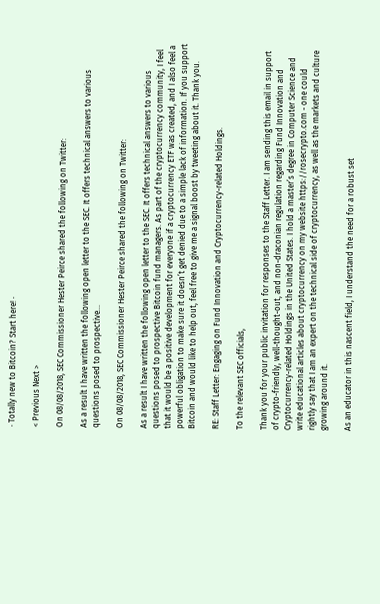· Totally new to Bitcoin? Start here! ·

< Previous Next >

On 08/08/2018, SEC Commissioner Hester Peirce shared the following on Twitter:

As a result I have written the following open letter to the SEC. It offers technical answers to various questions posed to prospective…

On 08/08/2018, SEC Commissioner Hester Peirce shared the following on Twitter:

As a result I have written the following open letter to the SEC. It offers technical answers to various questions posed to prospective Bitcoin fund managers. As part of the cryptocurrency community, I feel that it would be a positive development for everyone if a cryptocurrency ETF was created, and I also feel a powerful obligation to make sure it doesn’t get denied due to a simple lack of information. If you support Bitcoin and would like to help out, feel free to give me a signal boost by tweeting about it. Thank you.

RE: Staff Letter: Engaging on Fund Innovation and Cryptocurrency-related Holdings.

To the relevant SEC officials,

Thank you for your public invitation for responses to the Staff Letter. I am sending this email in support of crypto-friendly, well-thought-out, and non-draconian regulation regarding Fund Innovation and Cryptocurrency-related Holdings in the United States. I hold a master’s degree in Computer Science and write educational articles about cryptocurrency on my website https://rosecrypto.com - one could rightly say that I am an expert on the technical side of cryptocurrency, as well as the markets and culture growing around it.

As an educator in this nascent field, I understand the need for a robust set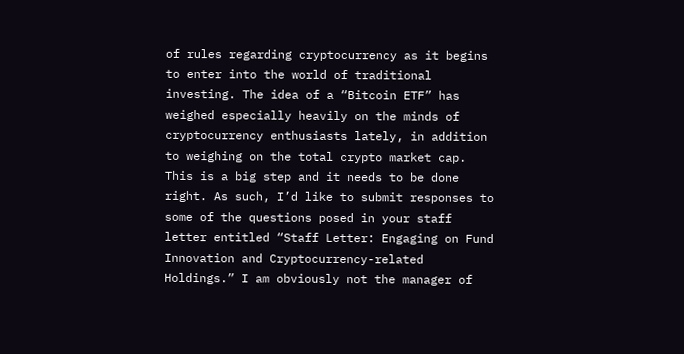of rules regarding cryptocurrency as it begins to enter into the world of traditional investing. The idea of a “Bitcoin ETF” has weighed especially heavily on the minds of cryptocurrency enthusiasts lately, in addition to weighing on the total crypto market cap. This is a big step and it needs to be done right. As such, I’d like to submit responses to some of the questions posed in your staff letter entitled “Staff Letter: Engaging on Fund Innovation and Cryptocurrency-related Holdings.” I am obviously not the manager of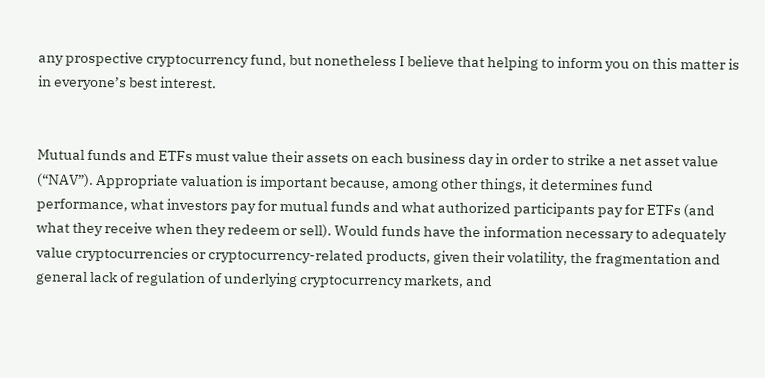any prospective cryptocurrency fund, but nonetheless I believe that helping to inform you on this matter is in everyone’s best interest.


Mutual funds and ETFs must value their assets on each business day in order to strike a net asset value (“NAV”). Appropriate valuation is important because, among other things, it determines fund performance, what investors pay for mutual funds and what authorized participants pay for ETFs (and what they receive when they redeem or sell). Would funds have the information necessary to adequately value cryptocurrencies or cryptocurrency-related products, given their volatility, the fragmentation and general lack of regulation of underlying cryptocurrency markets, and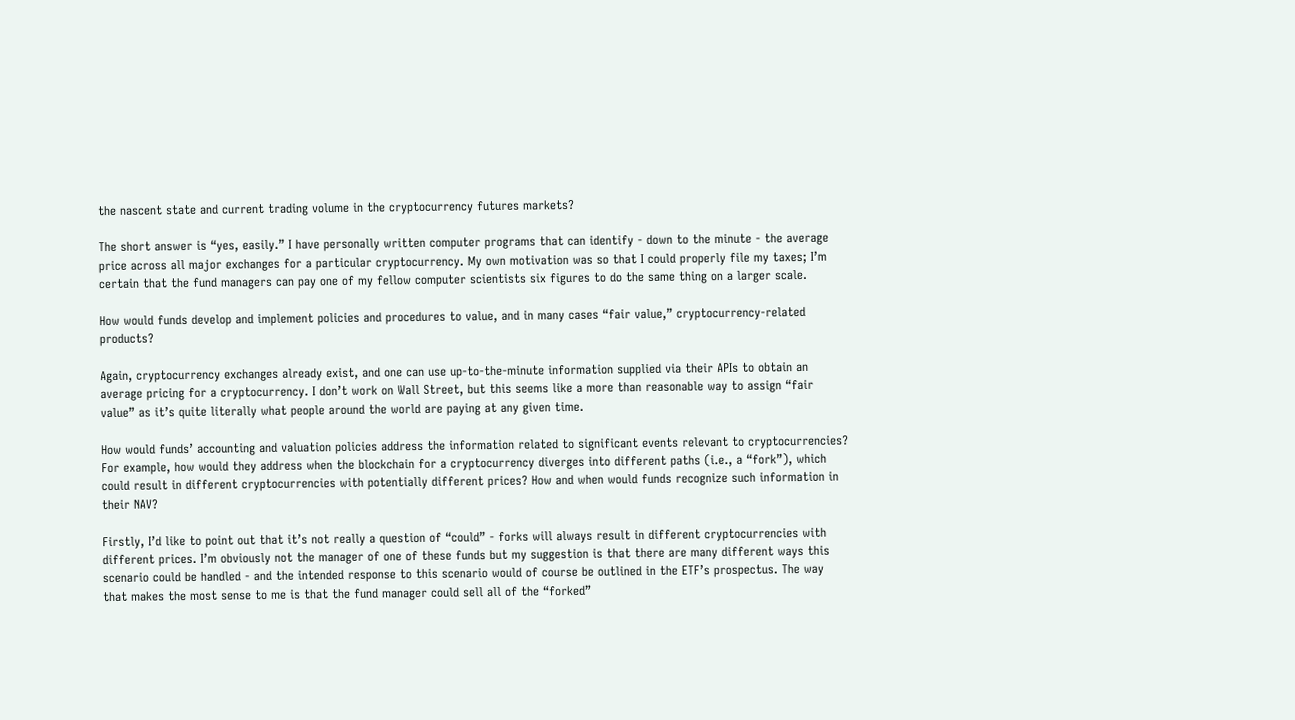the nascent state and current trading volume in the cryptocurrency futures markets?

The short answer is “yes, easily.” I have personally written computer programs that can identify - down to the minute - the average price across all major exchanges for a particular cryptocurrency. My own motivation was so that I could properly file my taxes; I’m certain that the fund managers can pay one of my fellow computer scientists six figures to do the same thing on a larger scale.

How would funds develop and implement policies and procedures to value, and in many cases “fair value,” cryptocurrency-related products?

Again, cryptocurrency exchanges already exist, and one can use up-to-the-minute information supplied via their APIs to obtain an average pricing for a cryptocurrency. I don’t work on Wall Street, but this seems like a more than reasonable way to assign “fair value” as it’s quite literally what people around the world are paying at any given time.

How would funds’ accounting and valuation policies address the information related to significant events relevant to cryptocurrencies? For example, how would they address when the blockchain for a cryptocurrency diverges into different paths (i.e., a “fork”), which could result in different cryptocurrencies with potentially different prices? How and when would funds recognize such information in their NAV?

Firstly, I’d like to point out that it’s not really a question of “could” - forks will always result in different cryptocurrencies with different prices. I’m obviously not the manager of one of these funds but my suggestion is that there are many different ways this scenario could be handled - and the intended response to this scenario would of course be outlined in the ETF’s prospectus. The way that makes the most sense to me is that the fund manager could sell all of the “forked”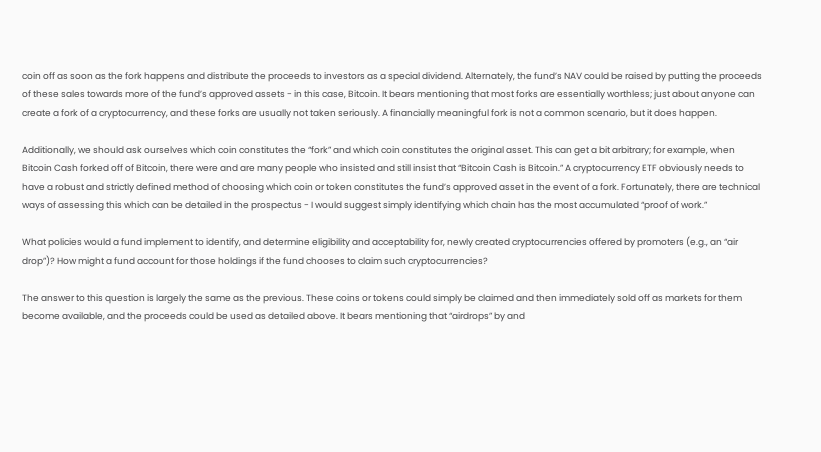coin off as soon as the fork happens and distribute the proceeds to investors as a special dividend. Alternately, the fund’s NAV could be raised by putting the proceeds of these sales towards more of the fund’s approved assets - in this case, Bitcoin. It bears mentioning that most forks are essentially worthless; just about anyone can create a fork of a cryptocurrency, and these forks are usually not taken seriously. A financially meaningful fork is not a common scenario, but it does happen.

Additionally, we should ask ourselves which coin constitutes the “fork” and which coin constitutes the original asset. This can get a bit arbitrary; for example, when Bitcoin Cash forked off of Bitcoin, there were and are many people who insisted and still insist that “Bitcoin Cash is Bitcoin.” A cryptocurrency ETF obviously needs to have a robust and strictly defined method of choosing which coin or token constitutes the fund’s approved asset in the event of a fork. Fortunately, there are technical ways of assessing this which can be detailed in the prospectus - I would suggest simply identifying which chain has the most accumulated “proof of work.”

What policies would a fund implement to identify, and determine eligibility and acceptability for, newly created cryptocurrencies offered by promoters (e.g., an “air drop”)? How might a fund account for those holdings if the fund chooses to claim such cryptocurrencies?

The answer to this question is largely the same as the previous. These coins or tokens could simply be claimed and then immediately sold off as markets for them become available, and the proceeds could be used as detailed above. It bears mentioning that “airdrops” by and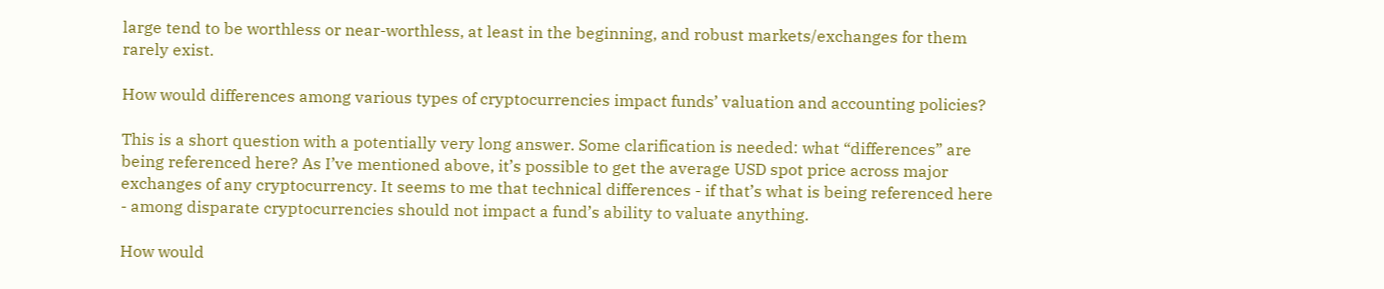large tend to be worthless or near-worthless, at least in the beginning, and robust markets/exchanges for them rarely exist.

How would differences among various types of cryptocurrencies impact funds’ valuation and accounting policies?

This is a short question with a potentially very long answer. Some clarification is needed: what “differences” are being referenced here? As I’ve mentioned above, it’s possible to get the average USD spot price across major exchanges of any cryptocurrency. It seems to me that technical differences - if that’s what is being referenced here - among disparate cryptocurrencies should not impact a fund’s ability to valuate anything.

How would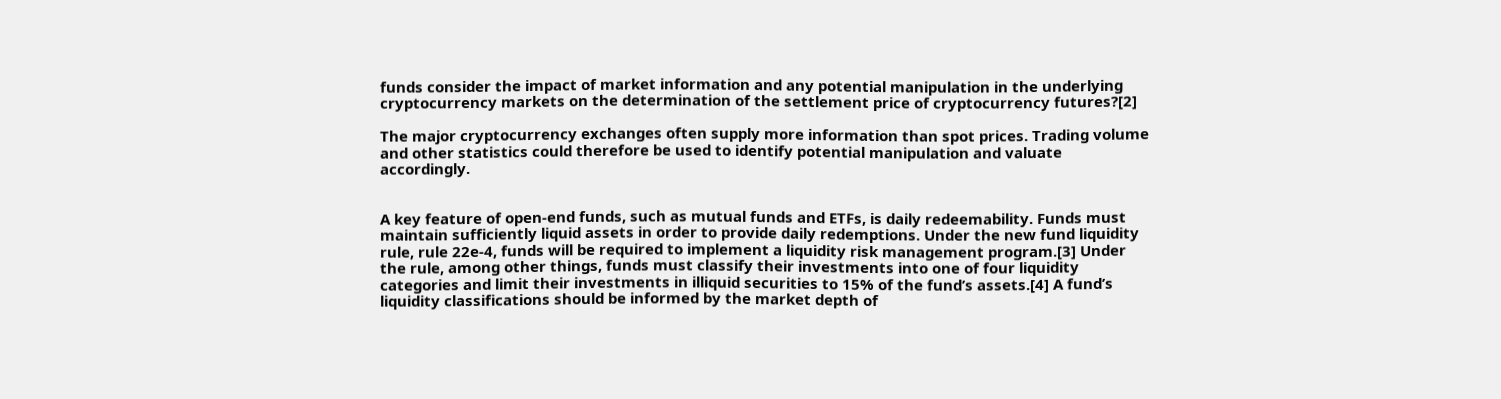funds consider the impact of market information and any potential manipulation in the underlying cryptocurrency markets on the determination of the settlement price of cryptocurrency futures?[2]

The major cryptocurrency exchanges often supply more information than spot prices. Trading volume and other statistics could therefore be used to identify potential manipulation and valuate accordingly.


A key feature of open-end funds, such as mutual funds and ETFs, is daily redeemability. Funds must maintain sufficiently liquid assets in order to provide daily redemptions. Under the new fund liquidity rule, rule 22e-4, funds will be required to implement a liquidity risk management program.[3] Under the rule, among other things, funds must classify their investments into one of four liquidity categories and limit their investments in illiquid securities to 15% of the fund’s assets.[4] A fund’s liquidity classifications should be informed by the market depth of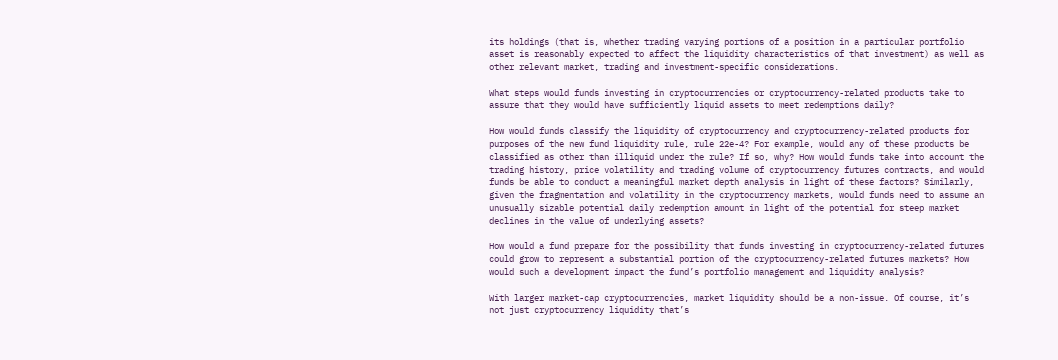its holdings (that is, whether trading varying portions of a position in a particular portfolio asset is reasonably expected to affect the liquidity characteristics of that investment) as well as other relevant market, trading and investment-specific considerations.

What steps would funds investing in cryptocurrencies or cryptocurrency-related products take to assure that they would have sufficiently liquid assets to meet redemptions daily?

How would funds classify the liquidity of cryptocurrency and cryptocurrency-related products for purposes of the new fund liquidity rule, rule 22e-4? For example, would any of these products be classified as other than illiquid under the rule? If so, why? How would funds take into account the trading history, price volatility and trading volume of cryptocurrency futures contracts, and would funds be able to conduct a meaningful market depth analysis in light of these factors? Similarly, given the fragmentation and volatility in the cryptocurrency markets, would funds need to assume an unusually sizable potential daily redemption amount in light of the potential for steep market declines in the value of underlying assets?

How would a fund prepare for the possibility that funds investing in cryptocurrency-related futures could grow to represent a substantial portion of the cryptocurrency-related futures markets? How would such a development impact the fund’s portfolio management and liquidity analysis?

With larger market-cap cryptocurrencies, market liquidity should be a non-issue. Of course, it’s not just cryptocurrency liquidity that’s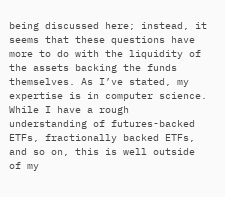being discussed here; instead, it seems that these questions have more to do with the liquidity of the assets backing the funds themselves. As I’ve stated, my expertise is in computer science. While I have a rough understanding of futures-backed ETFs, fractionally backed ETFs, and so on, this is well outside of my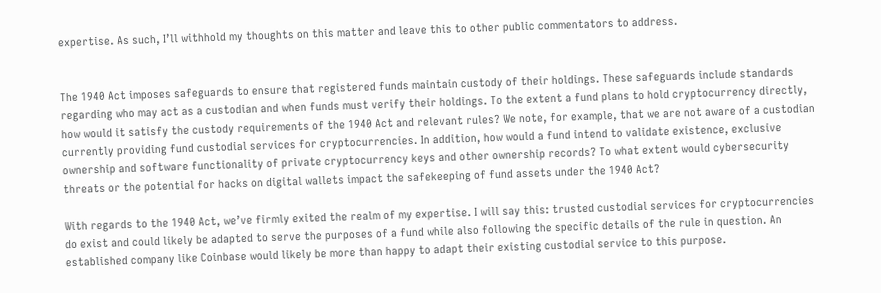expertise. As such, I’ll withhold my thoughts on this matter and leave this to other public commentators to address.


The 1940 Act imposes safeguards to ensure that registered funds maintain custody of their holdings. These safeguards include standards regarding who may act as a custodian and when funds must verify their holdings. To the extent a fund plans to hold cryptocurrency directly, how would it satisfy the custody requirements of the 1940 Act and relevant rules? We note, for example, that we are not aware of a custodian currently providing fund custodial services for cryptocurrencies. In addition, how would a fund intend to validate existence, exclusive ownership and software functionality of private cryptocurrency keys and other ownership records? To what extent would cybersecurity threats or the potential for hacks on digital wallets impact the safekeeping of fund assets under the 1940 Act?

With regards to the 1940 Act, we’ve firmly exited the realm of my expertise. I will say this: trusted custodial services for cryptocurrencies do exist and could likely be adapted to serve the purposes of a fund while also following the specific details of the rule in question. An established company like Coinbase would likely be more than happy to adapt their existing custodial service to this purpose.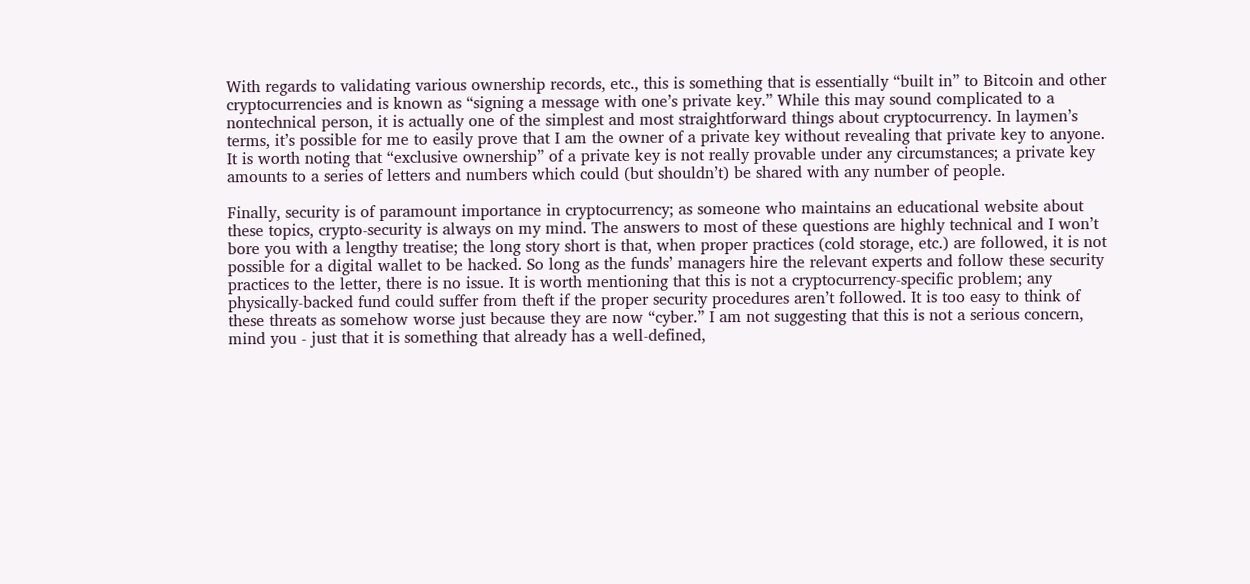With regards to validating various ownership records, etc., this is something that is essentially “built in” to Bitcoin and other cryptocurrencies and is known as “signing a message with one’s private key.” While this may sound complicated to a nontechnical person, it is actually one of the simplest and most straightforward things about cryptocurrency. In laymen’s terms, it’s possible for me to easily prove that I am the owner of a private key without revealing that private key to anyone. It is worth noting that “exclusive ownership” of a private key is not really provable under any circumstances; a private key amounts to a series of letters and numbers which could (but shouldn’t) be shared with any number of people.

Finally, security is of paramount importance in cryptocurrency; as someone who maintains an educational website about these topics, crypto-security is always on my mind. The answers to most of these questions are highly technical and I won’t bore you with a lengthy treatise; the long story short is that, when proper practices (cold storage, etc.) are followed, it is not possible for a digital wallet to be hacked. So long as the funds’ managers hire the relevant experts and follow these security practices to the letter, there is no issue. It is worth mentioning that this is not a cryptocurrency-specific problem; any physically-backed fund could suffer from theft if the proper security procedures aren’t followed. It is too easy to think of these threats as somehow worse just because they are now “cyber.” I am not suggesting that this is not a serious concern, mind you - just that it is something that already has a well-defined,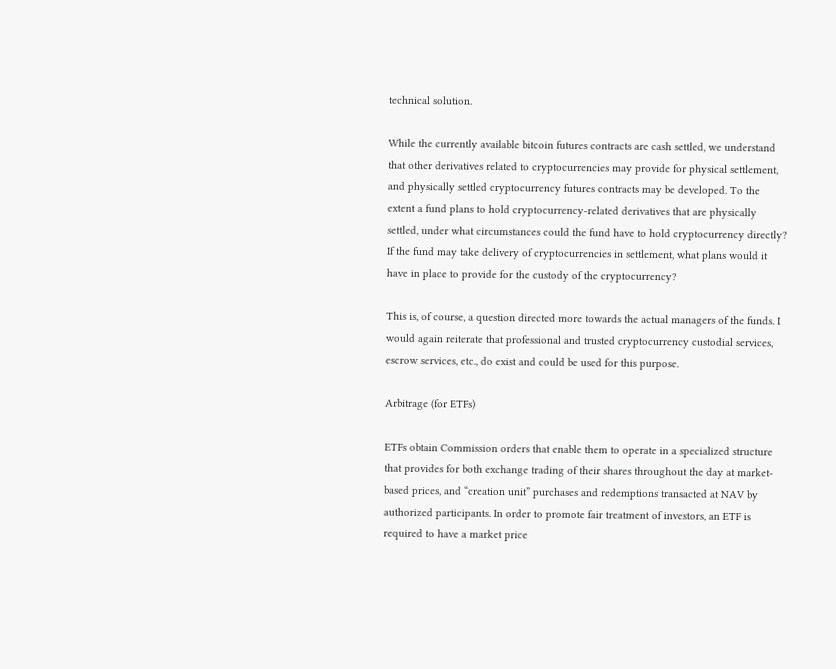technical solution.

While the currently available bitcoin futures contracts are cash settled, we understand that other derivatives related to cryptocurrencies may provide for physical settlement, and physically settled cryptocurrency futures contracts may be developed. To the extent a fund plans to hold cryptocurrency-related derivatives that are physically settled, under what circumstances could the fund have to hold cryptocurrency directly? If the fund may take delivery of cryptocurrencies in settlement, what plans would it have in place to provide for the custody of the cryptocurrency?

This is, of course, a question directed more towards the actual managers of the funds. I would again reiterate that professional and trusted cryptocurrency custodial services, escrow services, etc., do exist and could be used for this purpose.

Arbitrage (for ETFs)

ETFs obtain Commission orders that enable them to operate in a specialized structure that provides for both exchange trading of their shares throughout the day at market-based prices, and “creation unit” purchases and redemptions transacted at NAV by authorized participants. In order to promote fair treatment of investors, an ETF is required to have a market price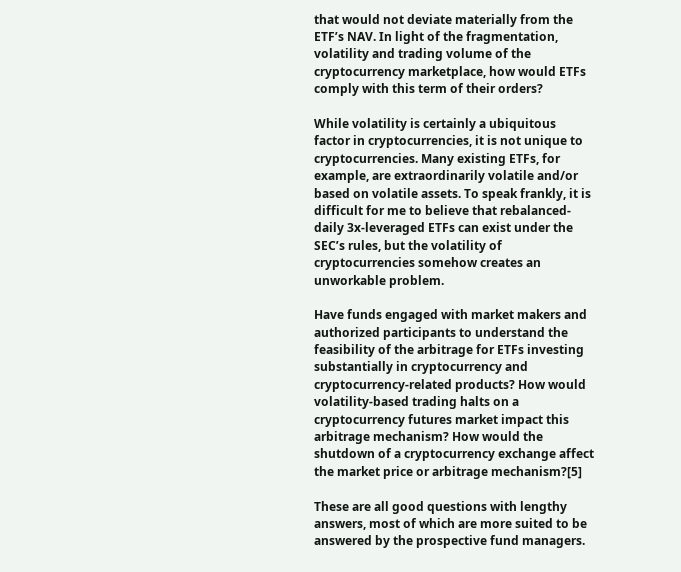that would not deviate materially from the ETF’s NAV. In light of the fragmentation, volatility and trading volume of the cryptocurrency marketplace, how would ETFs comply with this term of their orders?

While volatility is certainly a ubiquitous factor in cryptocurrencies, it is not unique to cryptocurrencies. Many existing ETFs, for example, are extraordinarily volatile and/or based on volatile assets. To speak frankly, it is difficult for me to believe that rebalanced-daily 3x-leveraged ETFs can exist under the SEC’s rules, but the volatility of cryptocurrencies somehow creates an unworkable problem.

Have funds engaged with market makers and authorized participants to understand the feasibility of the arbitrage for ETFs investing substantially in cryptocurrency and cryptocurrency-related products? How would volatility-based trading halts on a cryptocurrency futures market impact this arbitrage mechanism? How would the shutdown of a cryptocurrency exchange affect the market price or arbitrage mechanism?[5]

These are all good questions with lengthy answers, most of which are more suited to be answered by the prospective fund managers.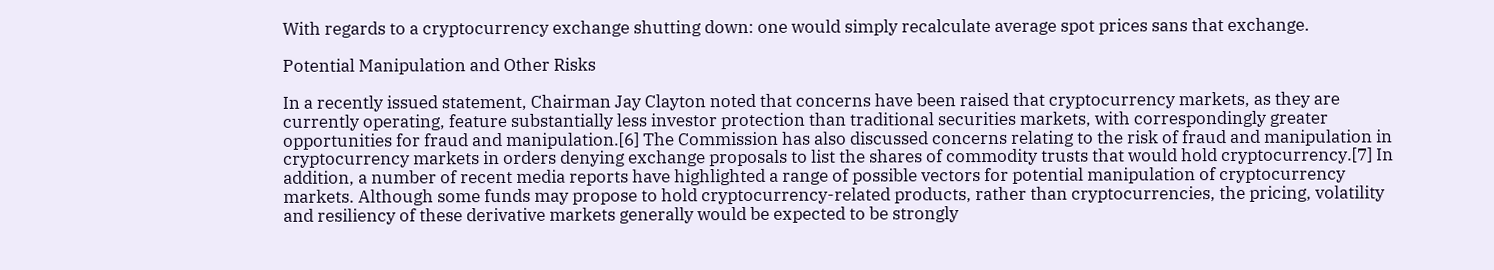With regards to a cryptocurrency exchange shutting down: one would simply recalculate average spot prices sans that exchange.

Potential Manipulation and Other Risks

In a recently issued statement, Chairman Jay Clayton noted that concerns have been raised that cryptocurrency markets, as they are currently operating, feature substantially less investor protection than traditional securities markets, with correspondingly greater opportunities for fraud and manipulation.[6] The Commission has also discussed concerns relating to the risk of fraud and manipulation in cryptocurrency markets in orders denying exchange proposals to list the shares of commodity trusts that would hold cryptocurrency.[7] In addition, a number of recent media reports have highlighted a range of possible vectors for potential manipulation of cryptocurrency markets. Although some funds may propose to hold cryptocurrency-related products, rather than cryptocurrencies, the pricing, volatility and resiliency of these derivative markets generally would be expected to be strongly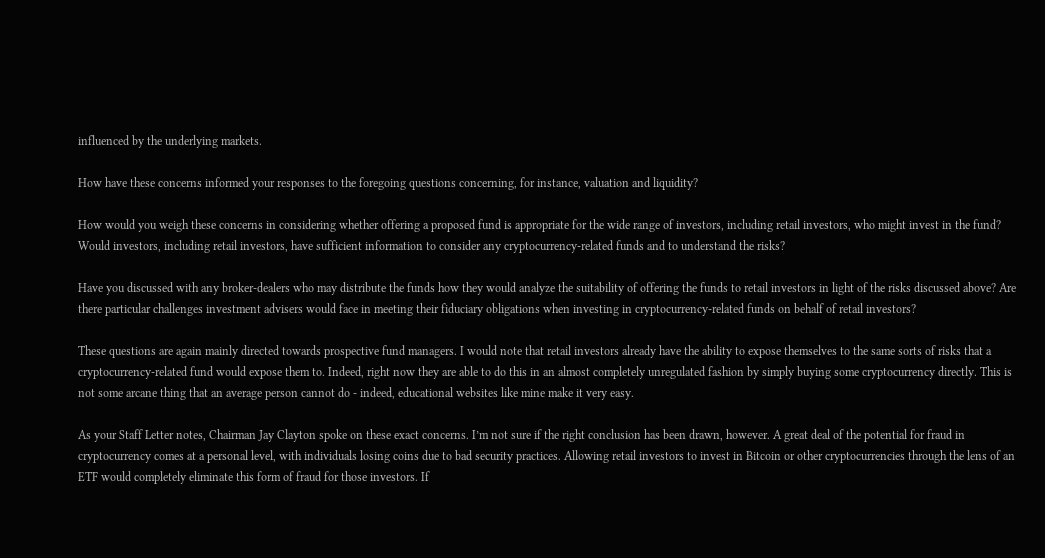influenced by the underlying markets.

How have these concerns informed your responses to the foregoing questions concerning, for instance, valuation and liquidity?

How would you weigh these concerns in considering whether offering a proposed fund is appropriate for the wide range of investors, including retail investors, who might invest in the fund? Would investors, including retail investors, have sufficient information to consider any cryptocurrency-related funds and to understand the risks?

Have you discussed with any broker-dealers who may distribute the funds how they would analyze the suitability of offering the funds to retail investors in light of the risks discussed above? Are there particular challenges investment advisers would face in meeting their fiduciary obligations when investing in cryptocurrency-related funds on behalf of retail investors?

These questions are again mainly directed towards prospective fund managers. I would note that retail investors already have the ability to expose themselves to the same sorts of risks that a cryptocurrency-related fund would expose them to. Indeed, right now they are able to do this in an almost completely unregulated fashion by simply buying some cryptocurrency directly. This is not some arcane thing that an average person cannot do - indeed, educational websites like mine make it very easy.

As your Staff Letter notes, Chairman Jay Clayton spoke on these exact concerns. I’m not sure if the right conclusion has been drawn, however. A great deal of the potential for fraud in cryptocurrency comes at a personal level, with individuals losing coins due to bad security practices. Allowing retail investors to invest in Bitcoin or other cryptocurrencies through the lens of an ETF would completely eliminate this form of fraud for those investors. If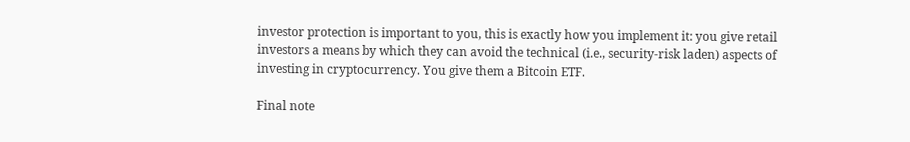investor protection is important to you, this is exactly how you implement it: you give retail investors a means by which they can avoid the technical (i.e., security-risk laden) aspects of investing in cryptocurrency. You give them a Bitcoin ETF.

Final note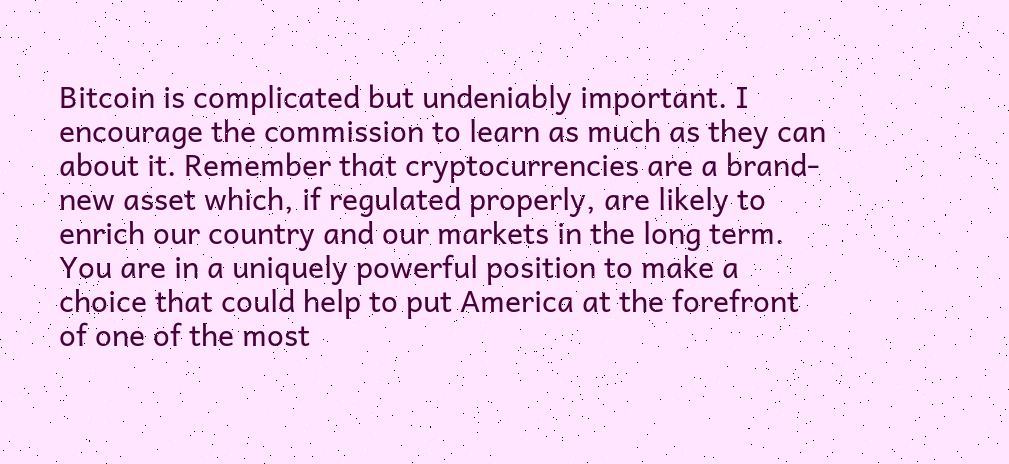Bitcoin is complicated but undeniably important. I encourage the commission to learn as much as they can about it. Remember that cryptocurrencies are a brand-new asset which, if regulated properly, are likely to enrich our country and our markets in the long term. You are in a uniquely powerful position to make a choice that could help to put America at the forefront of one of the most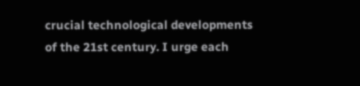crucial technological developments of the 21st century. I urge each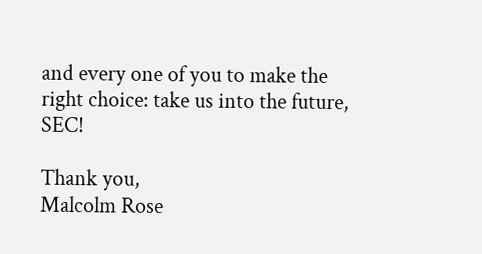and every one of you to make the right choice: take us into the future, SEC!

Thank you,
Malcolm Rose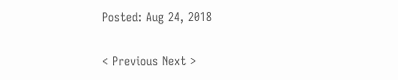Posted: Aug 24, 2018

< Previous Next >